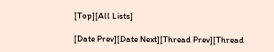[Top][All Lists]

[Date Prev][Date Next][Thread Prev][Thread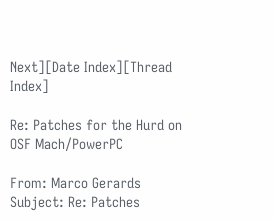Next][Date Index][Thread Index]

Re: Patches for the Hurd on OSF Mach/PowerPC

From: Marco Gerards
Subject: Re: Patches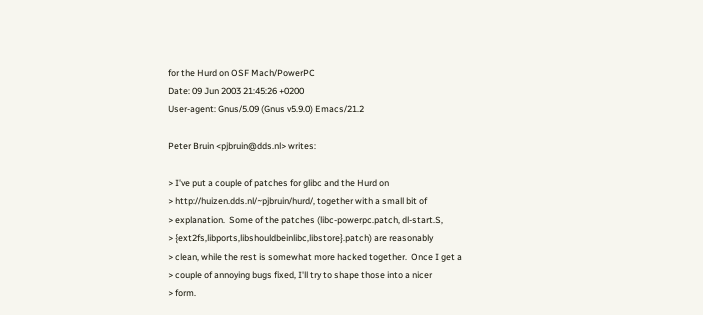for the Hurd on OSF Mach/PowerPC
Date: 09 Jun 2003 21:45:26 +0200
User-agent: Gnus/5.09 (Gnus v5.9.0) Emacs/21.2

Peter Bruin <pjbruin@dds.nl> writes:

> I've put a couple of patches for glibc and the Hurd on
> http://huizen.dds.nl/~pjbruin/hurd/, together with a small bit of
> explanation.  Some of the patches (libc-powerpc.patch, dl-start.S,
> {ext2fs,libports,libshouldbeinlibc,libstore}.patch) are reasonably
> clean, while the rest is somewhat more hacked together.  Once I get a
> couple of annoying bugs fixed, I'll try to shape those into a nicer
> form.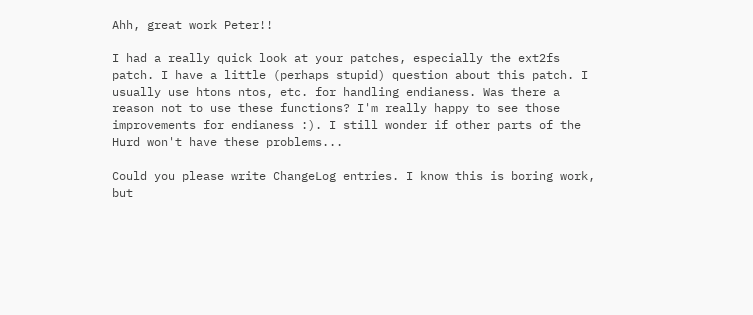Ahh, great work Peter!!

I had a really quick look at your patches, especially the ext2fs
patch. I have a little (perhaps stupid) question about this patch. I
usually use htons ntos, etc. for handling endianess. Was there a
reason not to use these functions? I'm really happy to see those
improvements for endianess :). I still wonder if other parts of the
Hurd won't have these problems...

Could you please write ChangeLog entries. I know this is boring work,
but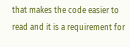that makes the code easier to read and it is a requirement for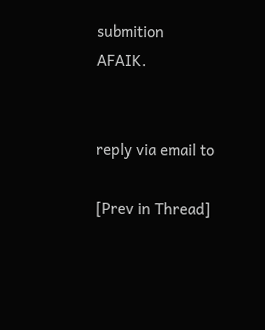submition AFAIK.


reply via email to

[Prev in Thread]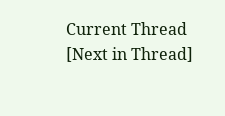Current Thread [Next in Thread]